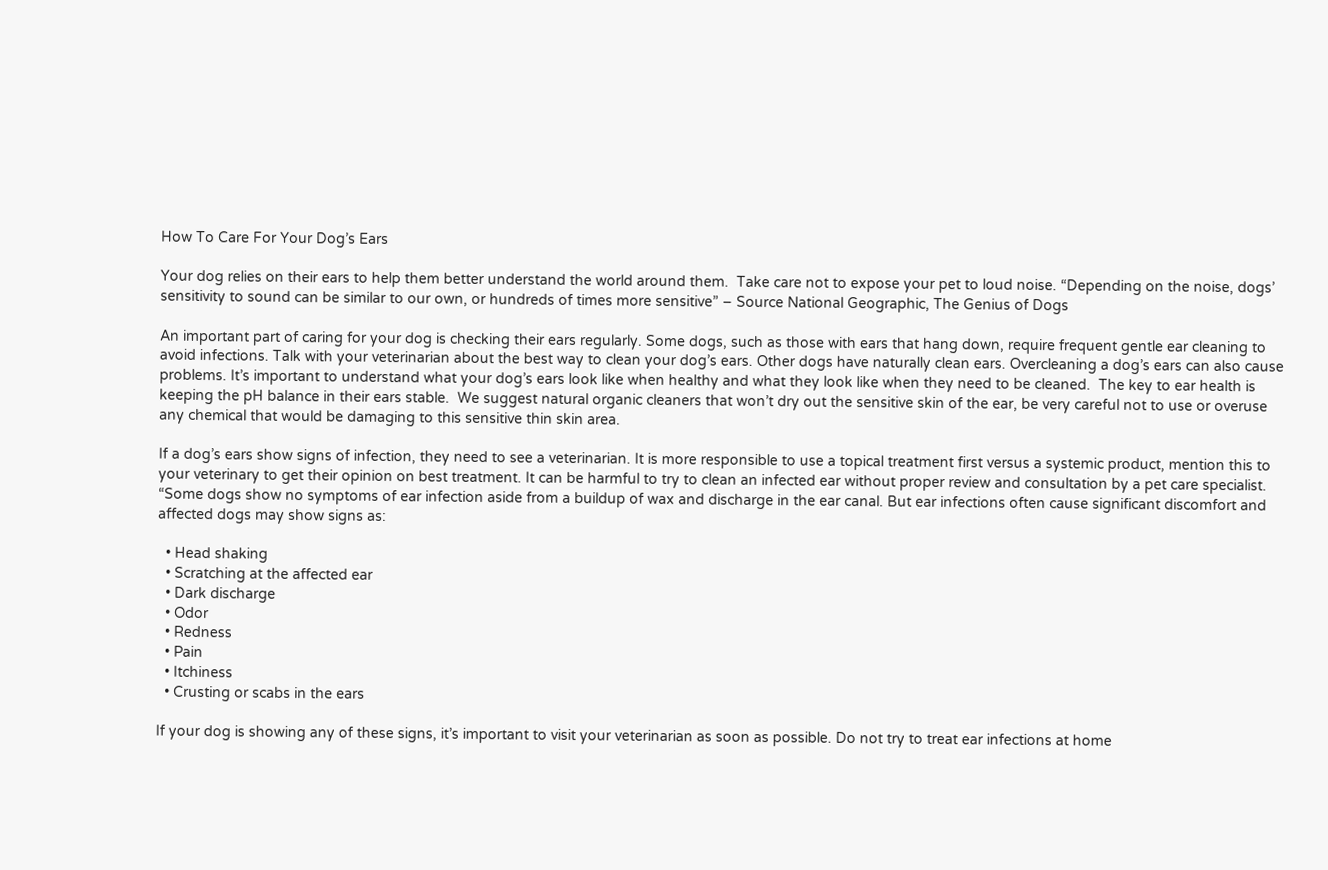How To Care For Your Dog’s Ears

Your dog relies on their ears to help them better understand the world around them.  Take care not to expose your pet to loud noise. “Depending on the noise, dogs’ sensitivity to sound can be similar to our own, or hundreds of times more sensitive” – Source National Geographic, The Genius of Dogs

An important part of caring for your dog is checking their ears regularly. Some dogs, such as those with ears that hang down, require frequent gentle ear cleaning to avoid infections. Talk with your veterinarian about the best way to clean your dog’s ears. Other dogs have naturally clean ears. Overcleaning a dog’s ears can also cause problems. It’s important to understand what your dog’s ears look like when healthy and what they look like when they need to be cleaned.  The key to ear health is keeping the pH balance in their ears stable.  We suggest natural organic cleaners that won’t dry out the sensitive skin of the ear, be very careful not to use or overuse any chemical that would be damaging to this sensitive thin skin area.

If a dog’s ears show signs of infection, they need to see a veterinarian. It is more responsible to use a topical treatment first versus a systemic product, mention this to your veterinary to get their opinion on best treatment. It can be harmful to try to clean an infected ear without proper review and consultation by a pet care specialist. “Some dogs show no symptoms of ear infection aside from a buildup of wax and discharge in the ear canal. But ear infections often cause significant discomfort and affected dogs may show signs as:

  • Head shaking
  • Scratching at the affected ear
  • Dark discharge
  • Odor
  • Redness
  • Pain
  • Itchiness
  • Crusting or scabs in the ears

If your dog is showing any of these signs, it’s important to visit your veterinarian as soon as possible. Do not try to treat ear infections at home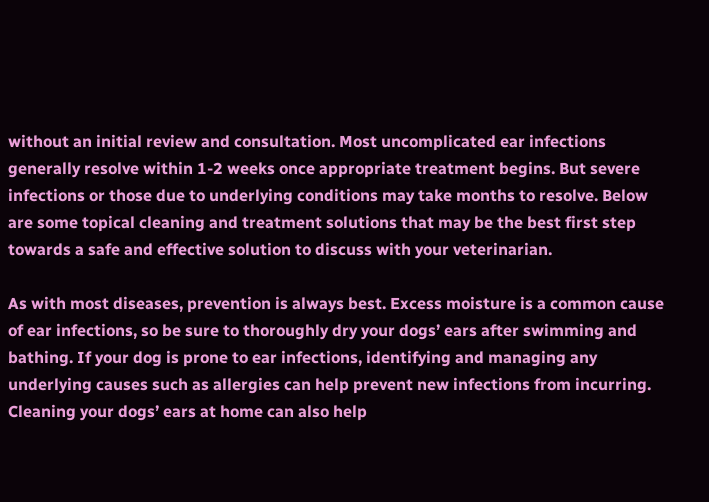without an initial review and consultation. Most uncomplicated ear infections generally resolve within 1-2 weeks once appropriate treatment begins. But severe infections or those due to underlying conditions may take months to resolve. Below are some topical cleaning and treatment solutions that may be the best first step towards a safe and effective solution to discuss with your veterinarian.

As with most diseases, prevention is always best. Excess moisture is a common cause of ear infections, so be sure to thoroughly dry your dogs’ ears after swimming and bathing. If your dog is prone to ear infections, identifying and managing any underlying causes such as allergies can help prevent new infections from incurring.  Cleaning your dogs’ ears at home can also help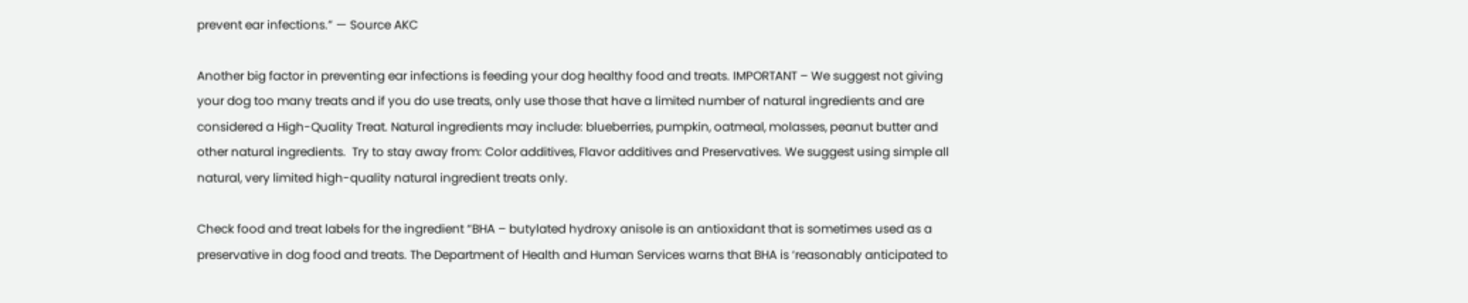prevent ear infections.” — Source AKC

Another big factor in preventing ear infections is feeding your dog healthy food and treats. IMPORTANT – We suggest not giving your dog too many treats and if you do use treats, only use those that have a limited number of natural ingredients and are considered a High-Quality Treat. Natural ingredients may include: blueberries, pumpkin, oatmeal, molasses, peanut butter and other natural ingredients.  Try to stay away from: Color additives, Flavor additives and Preservatives. We suggest using simple all natural, very limited high-quality natural ingredient treats only.

Check food and treat labels for the ingredient “BHA – butylated hydroxy anisole is an antioxidant that is sometimes used as a preservative in dog food and treats. The Department of Health and Human Services warns that BHA is ‘reasonably anticipated to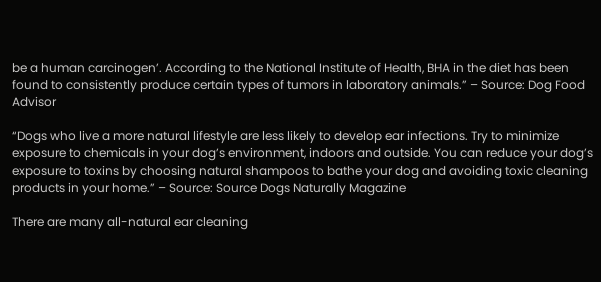be a human carcinogen’. According to the National Institute of Health, BHA in the diet has been found to consistently produce certain types of tumors in laboratory animals.” – Source: Dog Food Advisor

“Dogs who live a more natural lifestyle are less likely to develop ear infections. Try to minimize exposure to chemicals in your dog’s environment, indoors and outside. You can reduce your dog’s exposure to toxins by choosing natural shampoos to bathe your dog and avoiding toxic cleaning products in your home.” – Source: Source Dogs Naturally Magazine

There are many all-natural ear cleaning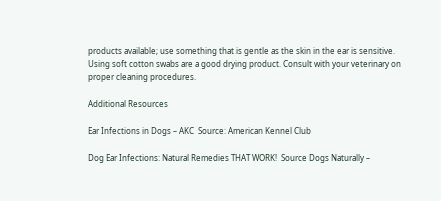products available; use something that is gentle as the skin in the ear is sensitive. Using soft cotton swabs are a good drying product. Consult with your veterinary on proper cleaning procedures.

Additional Resources

Ear Infections in Dogs – AKC  Source: American Kennel Club

Dog Ear Infections: Natural Remedies THAT WORK!  Source Dogs Naturally –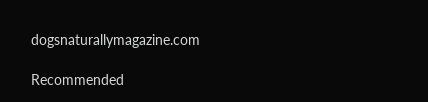dogsnaturallymagazine.com

Recommended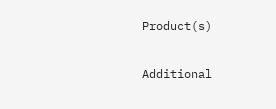Product(s)

Additional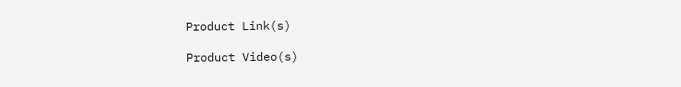Product Link(s)

Product Video(s)